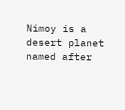Nimoy is a desert planet named after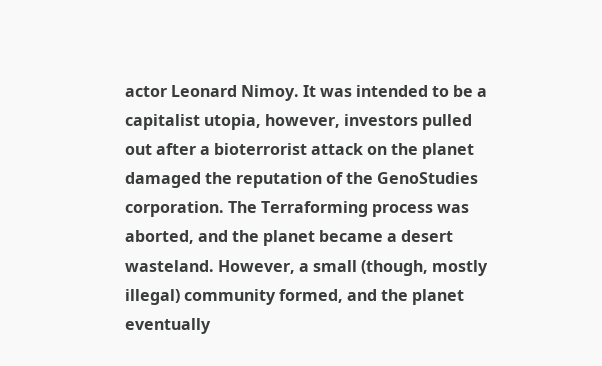actor Leonard Nimoy. It was intended to be a capitalist utopia, however, investors pulled out after a bioterrorist attack on the planet damaged the reputation of the GenoStudies corporation. The Terraforming process was aborted, and the planet became a desert wasteland. However, a small (though, mostly illegal) community formed, and the planet eventually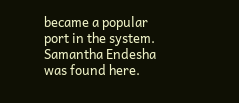became a popular port in the system. Samantha Endesha was found here.